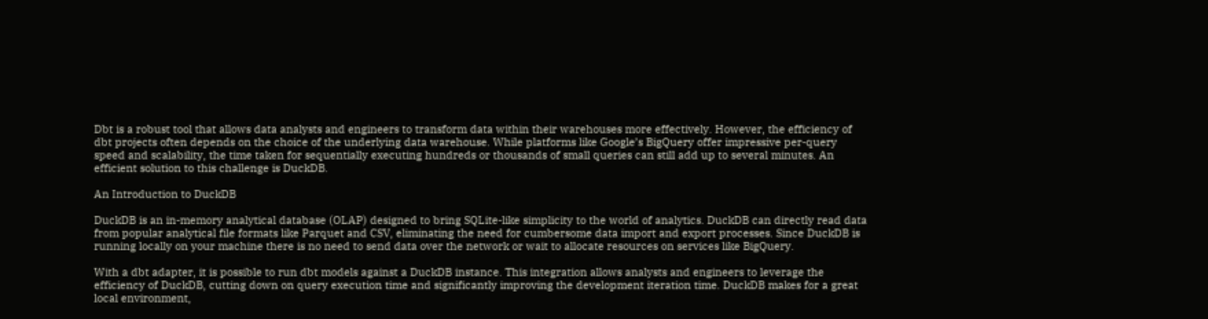Dbt is a robust tool that allows data analysts and engineers to transform data within their warehouses more effectively. However, the efficiency of dbt projects often depends on the choice of the underlying data warehouse. While platforms like Google’s BigQuery offer impressive per-query speed and scalability, the time taken for sequentially executing hundreds or thousands of small queries can still add up to several minutes. An efficient solution to this challenge is DuckDB.

An Introduction to DuckDB

DuckDB is an in-memory analytical database (OLAP) designed to bring SQLite-like simplicity to the world of analytics. DuckDB can directly read data from popular analytical file formats like Parquet and CSV, eliminating the need for cumbersome data import and export processes. Since DuckDB is running locally on your machine there is no need to send data over the network or wait to allocate resources on services like BigQuery.

With a dbt adapter, it is possible to run dbt models against a DuckDB instance. This integration allows analysts and engineers to leverage the efficiency of DuckDB, cutting down on query execution time and significantly improving the development iteration time. DuckDB makes for a great local environment,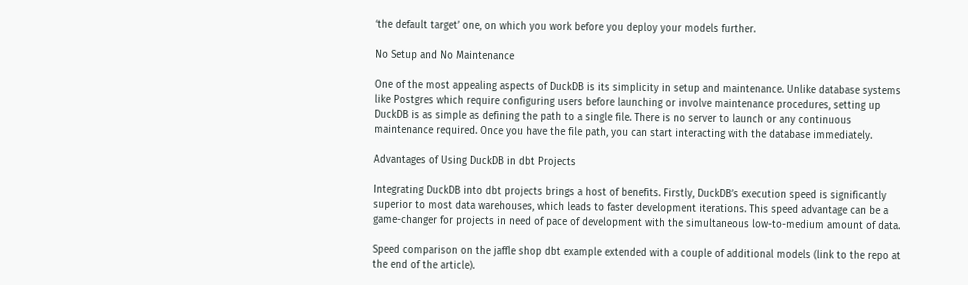‘the default target’ one, on which you work before you deploy your models further.

No Setup and No Maintenance

One of the most appealing aspects of DuckDB is its simplicity in setup and maintenance. Unlike database systems like Postgres which require configuring users before launching or involve maintenance procedures, setting up DuckDB is as simple as defining the path to a single file. There is no server to launch or any continuous maintenance required. Once you have the file path, you can start interacting with the database immediately.

Advantages of Using DuckDB in dbt Projects

Integrating DuckDB into dbt projects brings a host of benefits. Firstly, DuckDB’s execution speed is significantly superior to most data warehouses, which leads to faster development iterations. This speed advantage can be a game-changer for projects in need of pace of development with the simultaneous low-to-medium amount of data.

Speed comparison on the jaffle shop dbt example extended with a couple of additional models (link to the repo at the end of the article).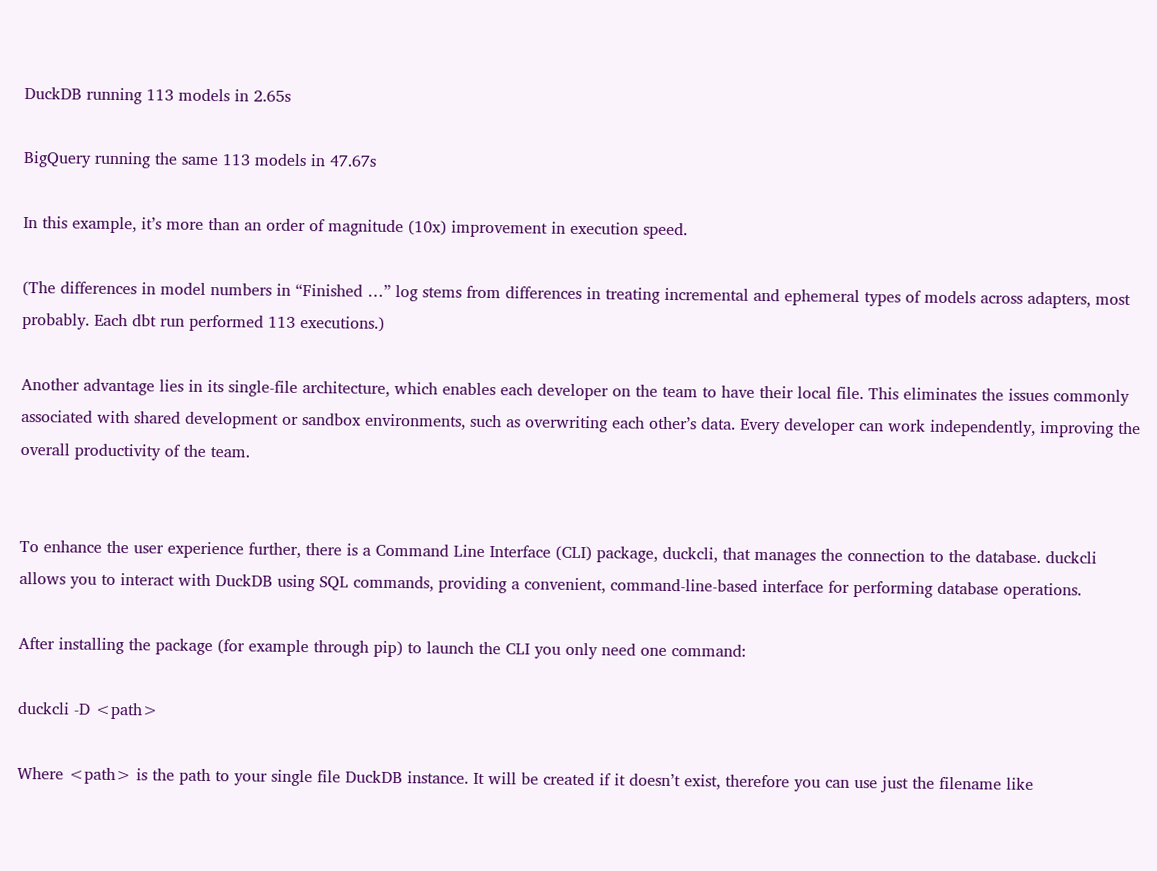DuckDB running 113 models in 2.65s

BigQuery running the same 113 models in 47.67s

In this example, it’s more than an order of magnitude (10x) improvement in execution speed.

(The differences in model numbers in “Finished …” log stems from differences in treating incremental and ephemeral types of models across adapters, most probably. Each dbt run performed 113 executions.)

Another advantage lies in its single-file architecture, which enables each developer on the team to have their local file. This eliminates the issues commonly associated with shared development or sandbox environments, such as overwriting each other’s data. Every developer can work independently, improving the overall productivity of the team.


To enhance the user experience further, there is a Command Line Interface (CLI) package, duckcli, that manages the connection to the database. duckcli allows you to interact with DuckDB using SQL commands, providing a convenient, command-line-based interface for performing database operations.

After installing the package (for example through pip) to launch the CLI you only need one command:

duckcli -D <path>

Where <path> is the path to your single file DuckDB instance. It will be created if it doesn’t exist, therefore you can use just the filename like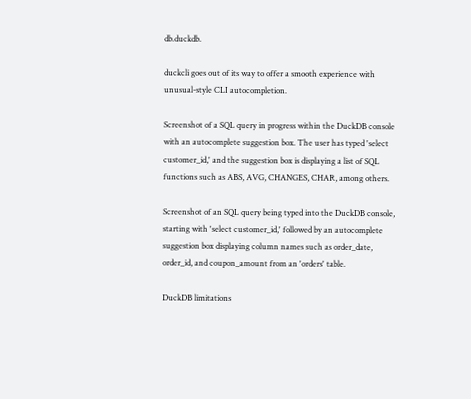db.duckdb.

duckcli goes out of its way to offer a smooth experience with unusual-style CLI autocompletion.

Screenshot of a SQL query in progress within the DuckDB console with an autocomplete suggestion box. The user has typed 'select customer_id,' and the suggestion box is displaying a list of SQL functions such as ABS, AVG, CHANGES, CHAR, among others.

Screenshot of an SQL query being typed into the DuckDB console, starting with 'select customer_id,' followed by an autocomplete suggestion box displaying column names such as order_date, order_id, and coupon_amount from an 'orders' table.

DuckDB limitations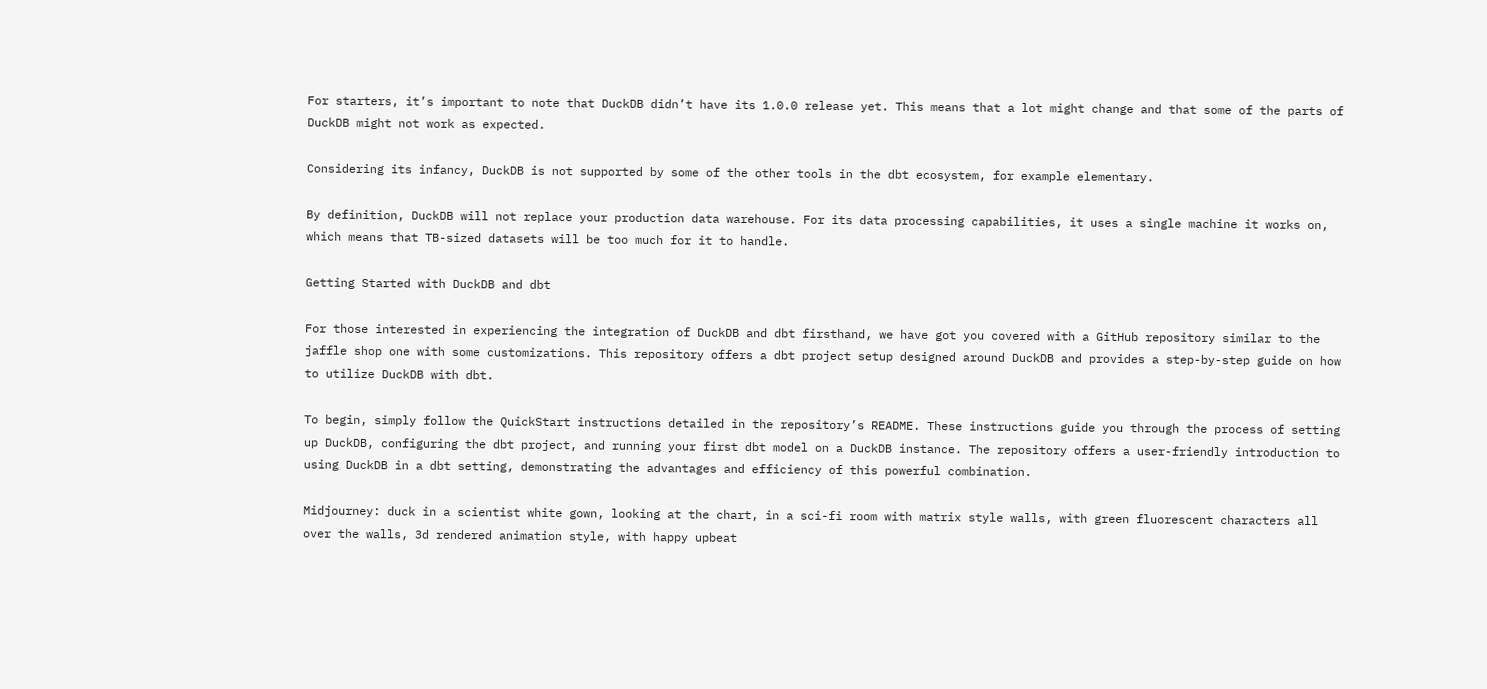For starters, it’s important to note that DuckDB didn’t have its 1.0.0 release yet. This means that a lot might change and that some of the parts of DuckDB might not work as expected.

Considering its infancy, DuckDB is not supported by some of the other tools in the dbt ecosystem, for example elementary.

By definition, DuckDB will not replace your production data warehouse. For its data processing capabilities, it uses a single machine it works on, which means that TB-sized datasets will be too much for it to handle.

Getting Started with DuckDB and dbt

For those interested in experiencing the integration of DuckDB and dbt firsthand, we have got you covered with a GitHub repository similar to the jaffle shop one with some customizations. This repository offers a dbt project setup designed around DuckDB and provides a step-by-step guide on how to utilize DuckDB with dbt.

To begin, simply follow the QuickStart instructions detailed in the repository’s README. These instructions guide you through the process of setting up DuckDB, configuring the dbt project, and running your first dbt model on a DuckDB instance. The repository offers a user-friendly introduction to using DuckDB in a dbt setting, demonstrating the advantages and efficiency of this powerful combination.

Midjourney: duck in a scientist white gown, looking at the chart, in a sci-fi room with matrix style walls, with green fluorescent characters all over the walls, 3d rendered animation style, with happy upbeat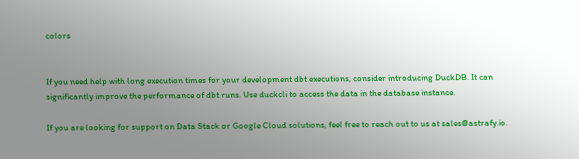colors


If you need help with long execution times for your development dbt executions, consider introducing DuckDB. It can significantly improve the performance of dbt runs. Use duckcli to access the data in the database instance.

If you are looking for support on Data Stack or Google Cloud solutions, feel free to reach out to us at sales@astrafy.io.